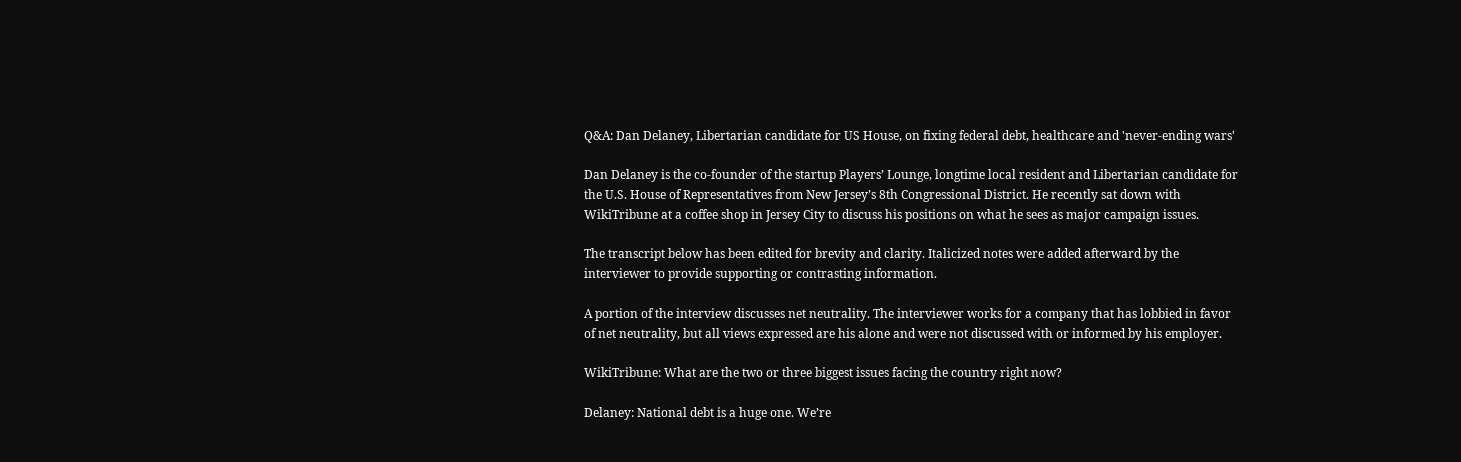Q&A: Dan Delaney, Libertarian candidate for US House, on fixing federal debt, healthcare and 'never-ending wars'

Dan Delaney is the co-founder of the startup Players’ Lounge, longtime local resident and Libertarian candidate for the U.S. House of Representatives from New Jersey’s 8th Congressional District. He recently sat down with WikiTribune at a coffee shop in Jersey City to discuss his positions on what he sees as major campaign issues.

The transcript below has been edited for brevity and clarity. Italicized notes were added afterward by the interviewer to provide supporting or contrasting information.

A portion of the interview discusses net neutrality. The interviewer works for a company that has lobbied in favor of net neutrality, but all views expressed are his alone and were not discussed with or informed by his employer.

WikiTribune: What are the two or three biggest issues facing the country right now?

Delaney: National debt is a huge one. We’re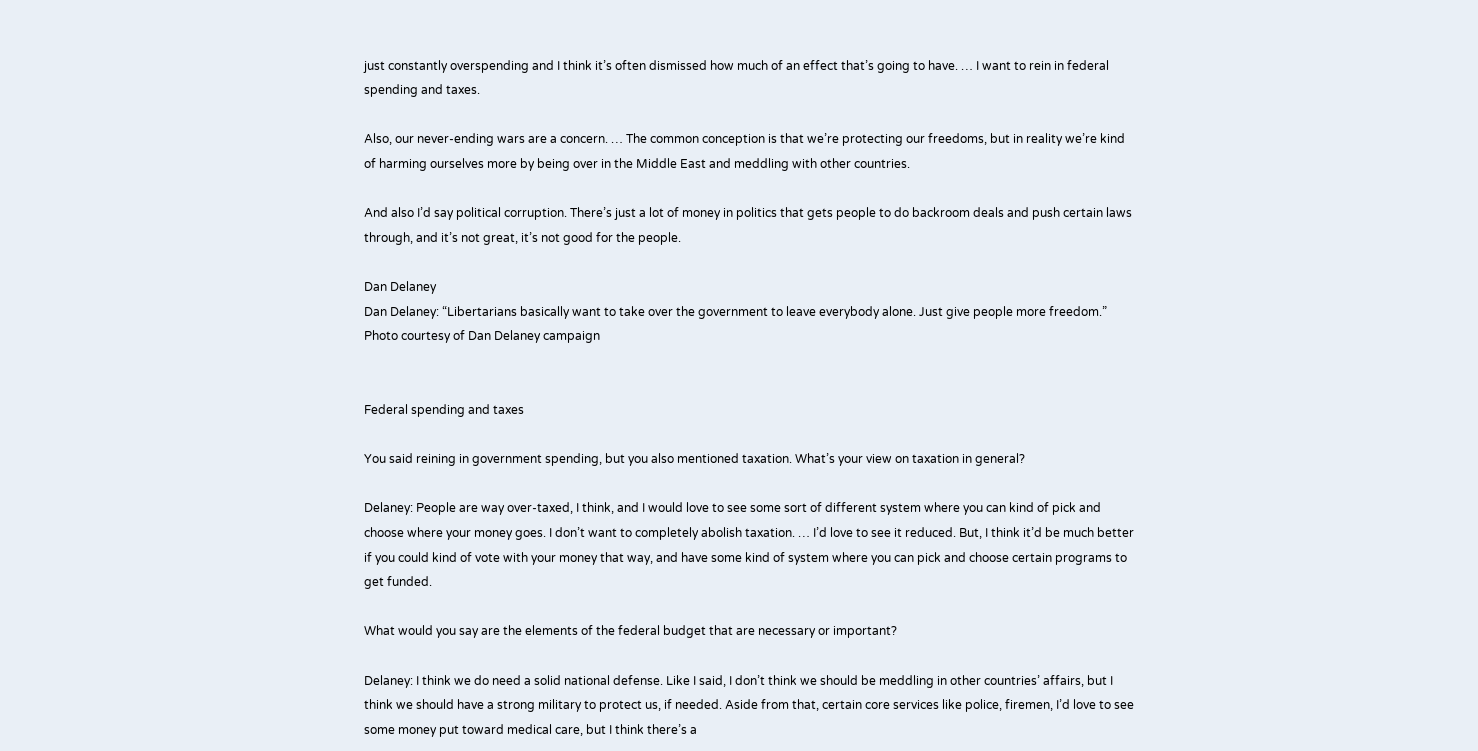just constantly overspending and I think it’s often dismissed how much of an effect that’s going to have. … I want to rein in federal spending and taxes.

Also, our never-ending wars are a concern. … The common conception is that we’re protecting our freedoms, but in reality we’re kind of harming ourselves more by being over in the Middle East and meddling with other countries.

And also I’d say political corruption. There’s just a lot of money in politics that gets people to do backroom deals and push certain laws through, and it’s not great, it’s not good for the people.

Dan Delaney
Dan Delaney: “Libertarians basically want to take over the government to leave everybody alone. Just give people more freedom.” Photo courtesy of Dan Delaney campaign


Federal spending and taxes

You said reining in government spending, but you also mentioned taxation. What’s your view on taxation in general?

Delaney: People are way over-taxed, I think, and I would love to see some sort of different system where you can kind of pick and choose where your money goes. I don’t want to completely abolish taxation. … I’d love to see it reduced. But, I think it’d be much better if you could kind of vote with your money that way, and have some kind of system where you can pick and choose certain programs to get funded.

What would you say are the elements of the federal budget that are necessary or important?

Delaney: I think we do need a solid national defense. Like I said, I don’t think we should be meddling in other countries’ affairs, but I think we should have a strong military to protect us, if needed. Aside from that, certain core services like police, firemen, I’d love to see some money put toward medical care, but I think there’s a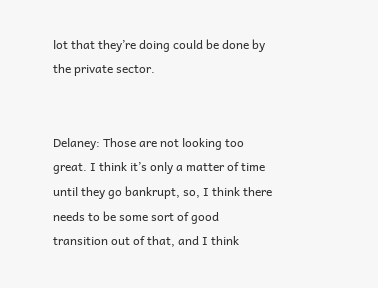lot that they’re doing could be done by the private sector.


Delaney: Those are not looking too great. I think it’s only a matter of time until they go bankrupt, so, I think there needs to be some sort of good transition out of that, and I think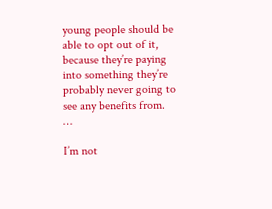young people should be able to opt out of it, because they’re paying into something they’re probably never going to see any benefits from. …

I’m not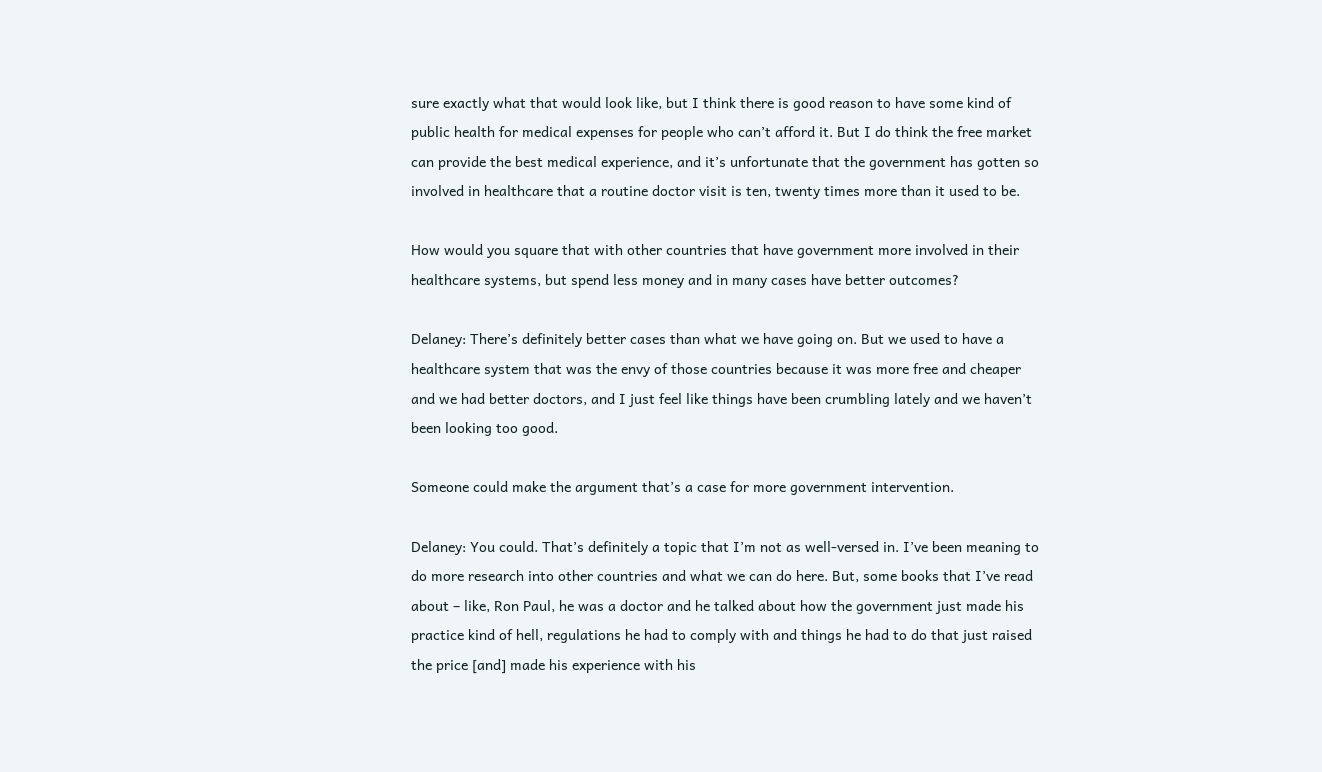sure exactly what that would look like, but I think there is good reason to have some kind of public health for medical expenses for people who can’t afford it. But I do think the free market can provide the best medical experience, and it’s unfortunate that the government has gotten so involved in healthcare that a routine doctor visit is ten, twenty times more than it used to be.

How would you square that with other countries that have government more involved in their healthcare systems, but spend less money and in many cases have better outcomes?

Delaney: There’s definitely better cases than what we have going on. But we used to have a healthcare system that was the envy of those countries because it was more free and cheaper and we had better doctors, and I just feel like things have been crumbling lately and we haven’t been looking too good.

Someone could make the argument that’s a case for more government intervention.

Delaney: You could. That’s definitely a topic that I’m not as well-versed in. I’ve been meaning to do more research into other countries and what we can do here. But, some books that I’ve read about – like, Ron Paul, he was a doctor and he talked about how the government just made his practice kind of hell, regulations he had to comply with and things he had to do that just raised the price [and] made his experience with his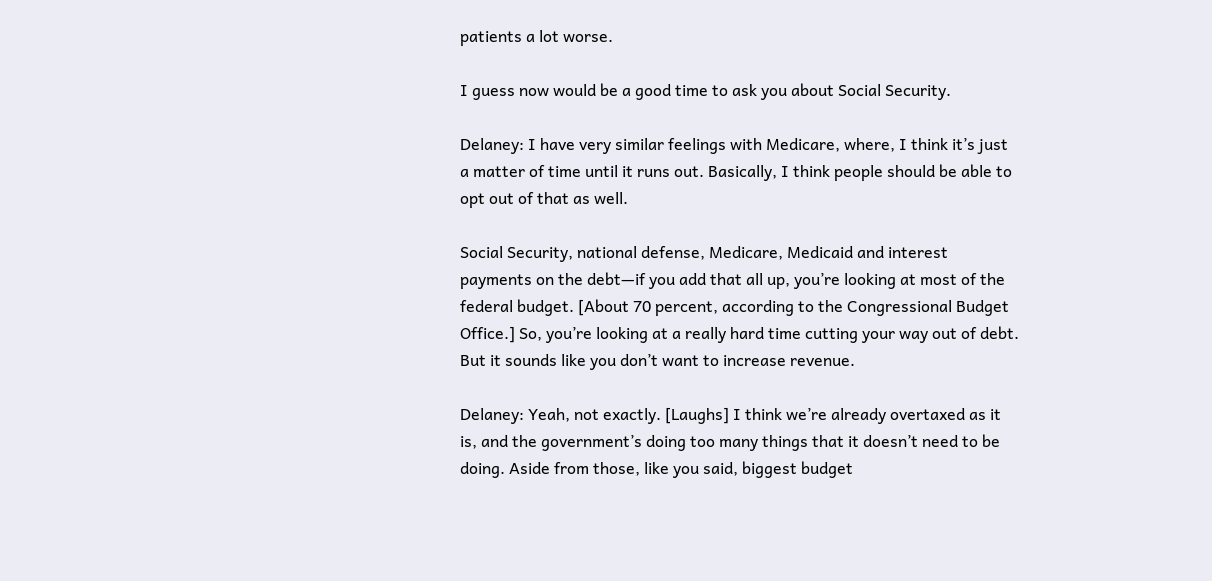patients a lot worse.

I guess now would be a good time to ask you about Social Security.

Delaney: I have very similar feelings with Medicare, where, I think it’s just a matter of time until it runs out. Basically, I think people should be able to opt out of that as well.

Social Security, national defense, Medicare, Medicaid and interest payments on the debt—if you add that all up, you’re looking at most of the federal budget. [About 70 percent, according to the Congressional Budget Office.] So, you’re looking at a really hard time cutting your way out of debt. But it sounds like you don’t want to increase revenue.

Delaney: Yeah, not exactly. [Laughs] I think we’re already overtaxed as it is, and the government’s doing too many things that it doesn’t need to be doing. Aside from those, like you said, biggest budget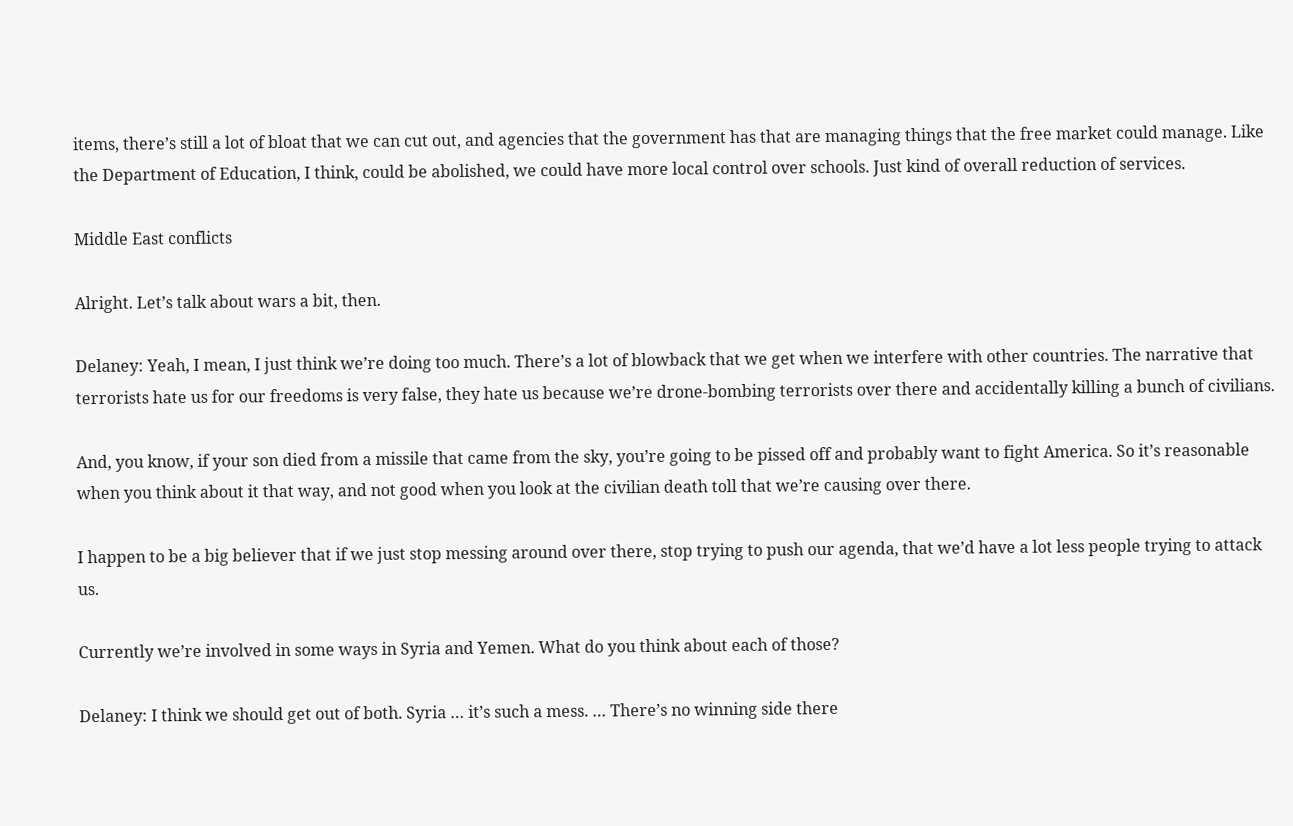items, there’s still a lot of bloat that we can cut out, and agencies that the government has that are managing things that the free market could manage. Like the Department of Education, I think, could be abolished, we could have more local control over schools. Just kind of overall reduction of services.

Middle East conflicts

Alright. Let’s talk about wars a bit, then.

Delaney: Yeah, I mean, I just think we’re doing too much. There’s a lot of blowback that we get when we interfere with other countries. The narrative that terrorists hate us for our freedoms is very false, they hate us because we’re drone-bombing terrorists over there and accidentally killing a bunch of civilians.

And, you know, if your son died from a missile that came from the sky, you’re going to be pissed off and probably want to fight America. So it’s reasonable when you think about it that way, and not good when you look at the civilian death toll that we’re causing over there.

I happen to be a big believer that if we just stop messing around over there, stop trying to push our agenda, that we’d have a lot less people trying to attack us.

Currently we’re involved in some ways in Syria and Yemen. What do you think about each of those?

Delaney: I think we should get out of both. Syria … it’s such a mess. … There’s no winning side there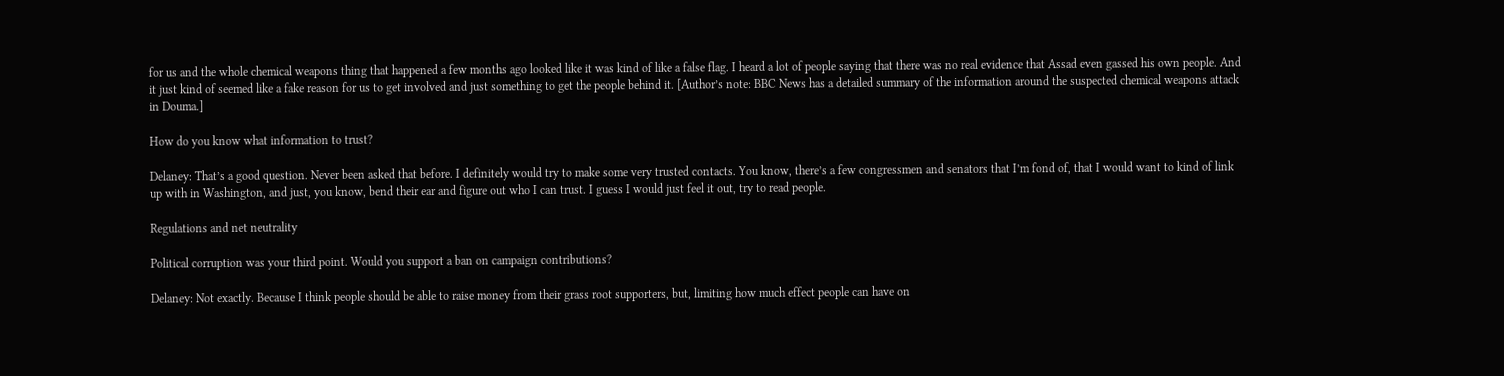for us and the whole chemical weapons thing that happened a few months ago looked like it was kind of like a false flag. I heard a lot of people saying that there was no real evidence that Assad even gassed his own people. And it just kind of seemed like a fake reason for us to get involved and just something to get the people behind it. [Author’s note: BBC News has a detailed summary of the information around the suspected chemical weapons attack in Douma.]

How do you know what information to trust?

Delaney: That’s a good question. Never been asked that before. I definitely would try to make some very trusted contacts. You know, there’s a few congressmen and senators that I’m fond of, that I would want to kind of link up with in Washington, and just, you know, bend their ear and figure out who I can trust. I guess I would just feel it out, try to read people.

Regulations and net neutrality

Political corruption was your third point. Would you support a ban on campaign contributions?

Delaney: Not exactly. Because I think people should be able to raise money from their grass root supporters, but, limiting how much effect people can have on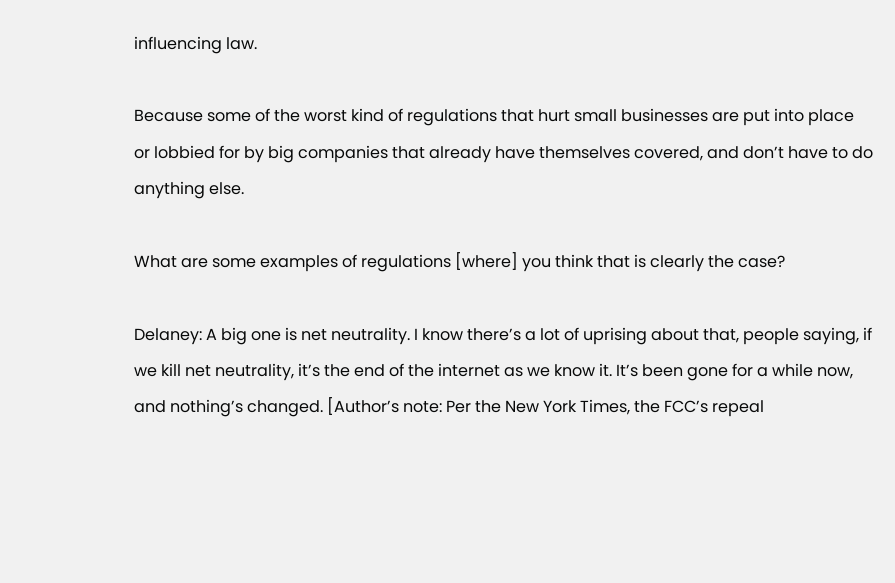influencing law.

Because some of the worst kind of regulations that hurt small businesses are put into place or lobbied for by big companies that already have themselves covered, and don’t have to do anything else.

What are some examples of regulations [where] you think that is clearly the case?

Delaney: A big one is net neutrality. I know there’s a lot of uprising about that, people saying, if we kill net neutrality, it’s the end of the internet as we know it. It’s been gone for a while now, and nothing’s changed. [Author’s note: Per the New York Times, the FCC’s repeal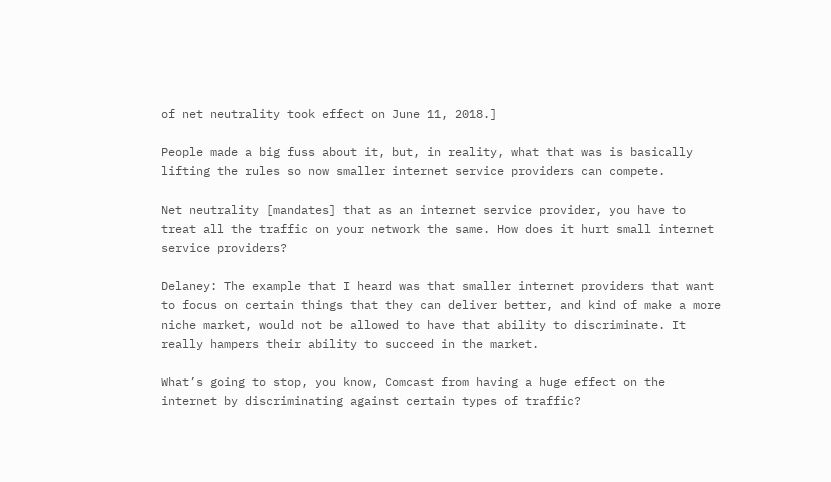of net neutrality took effect on June 11, 2018.]

People made a big fuss about it, but, in reality, what that was is basically lifting the rules so now smaller internet service providers can compete.

Net neutrality [mandates] that as an internet service provider, you have to treat all the traffic on your network the same. How does it hurt small internet service providers?

Delaney: The example that I heard was that smaller internet providers that want to focus on certain things that they can deliver better, and kind of make a more niche market, would not be allowed to have that ability to discriminate. It really hampers their ability to succeed in the market.

What’s going to stop, you know, Comcast from having a huge effect on the internet by discriminating against certain types of traffic?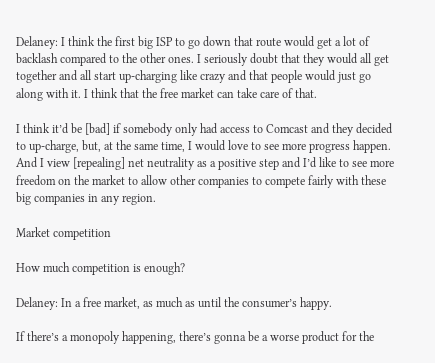Delaney: I think the first big ISP to go down that route would get a lot of backlash compared to the other ones. I seriously doubt that they would all get together and all start up-charging like crazy and that people would just go along with it. I think that the free market can take care of that.

I think it’d be [bad] if somebody only had access to Comcast and they decided to up-charge, but, at the same time, I would love to see more progress happen. And I view [repealing] net neutrality as a positive step and I’d like to see more freedom on the market to allow other companies to compete fairly with these big companies in any region.

Market competition

How much competition is enough?

Delaney: In a free market, as much as until the consumer’s happy.

If there’s a monopoly happening, there’s gonna be a worse product for the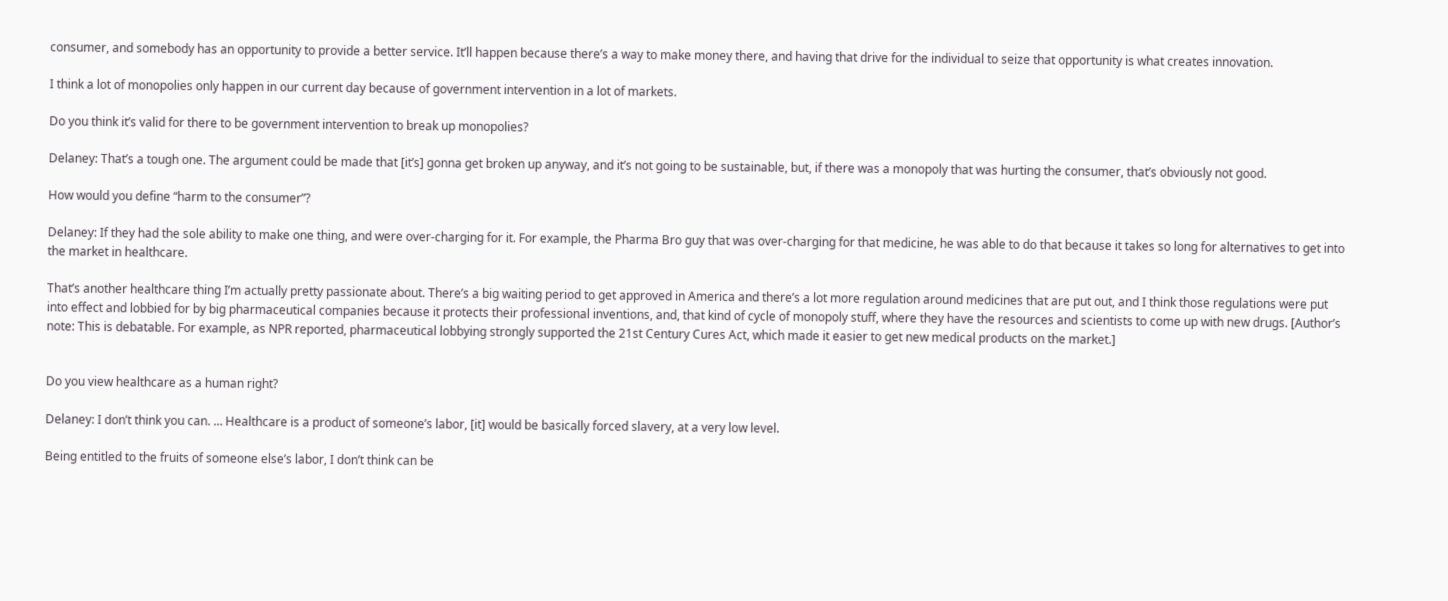consumer, and somebody has an opportunity to provide a better service. It’ll happen because there’s a way to make money there, and having that drive for the individual to seize that opportunity is what creates innovation.

I think a lot of monopolies only happen in our current day because of government intervention in a lot of markets.

Do you think it’s valid for there to be government intervention to break up monopolies?

Delaney: That’s a tough one. The argument could be made that [it’s] gonna get broken up anyway, and it’s not going to be sustainable, but, if there was a monopoly that was hurting the consumer, that’s obviously not good.

How would you define “harm to the consumer”?

Delaney: If they had the sole ability to make one thing, and were over-charging for it. For example, the Pharma Bro guy that was over-charging for that medicine, he was able to do that because it takes so long for alternatives to get into the market in healthcare.

That’s another healthcare thing I’m actually pretty passionate about. There’s a big waiting period to get approved in America and there’s a lot more regulation around medicines that are put out, and I think those regulations were put into effect and lobbied for by big pharmaceutical companies because it protects their professional inventions, and, that kind of cycle of monopoly stuff, where they have the resources and scientists to come up with new drugs. [Author’s note: This is debatable. For example, as NPR reported, pharmaceutical lobbying strongly supported the 21st Century Cures Act, which made it easier to get new medical products on the market.]


Do you view healthcare as a human right?

Delaney: I don’t think you can. … Healthcare is a product of someone’s labor, [it] would be basically forced slavery, at a very low level.

Being entitled to the fruits of someone else’s labor, I don’t think can be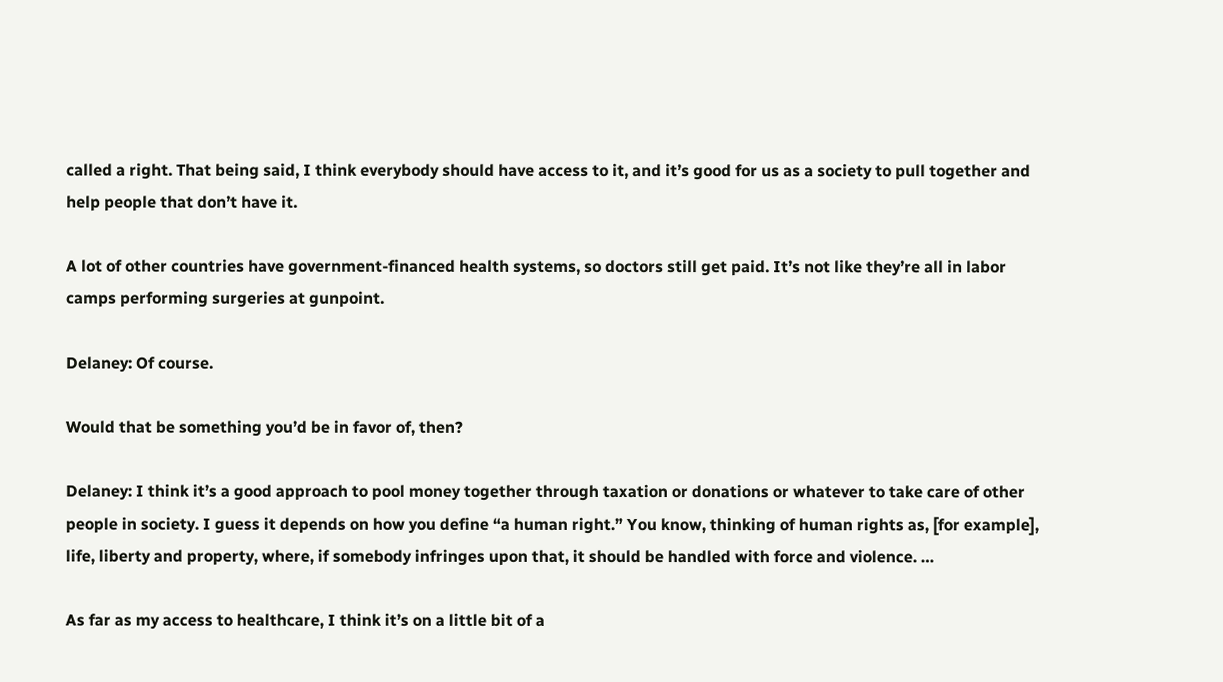called a right. That being said, I think everybody should have access to it, and it’s good for us as a society to pull together and help people that don’t have it.

A lot of other countries have government-financed health systems, so doctors still get paid. It’s not like they’re all in labor camps performing surgeries at gunpoint.

Delaney: Of course.

Would that be something you’d be in favor of, then?

Delaney: I think it’s a good approach to pool money together through taxation or donations or whatever to take care of other people in society. I guess it depends on how you define “a human right.” You know, thinking of human rights as, [for example], life, liberty and property, where, if somebody infringes upon that, it should be handled with force and violence. …

As far as my access to healthcare, I think it’s on a little bit of a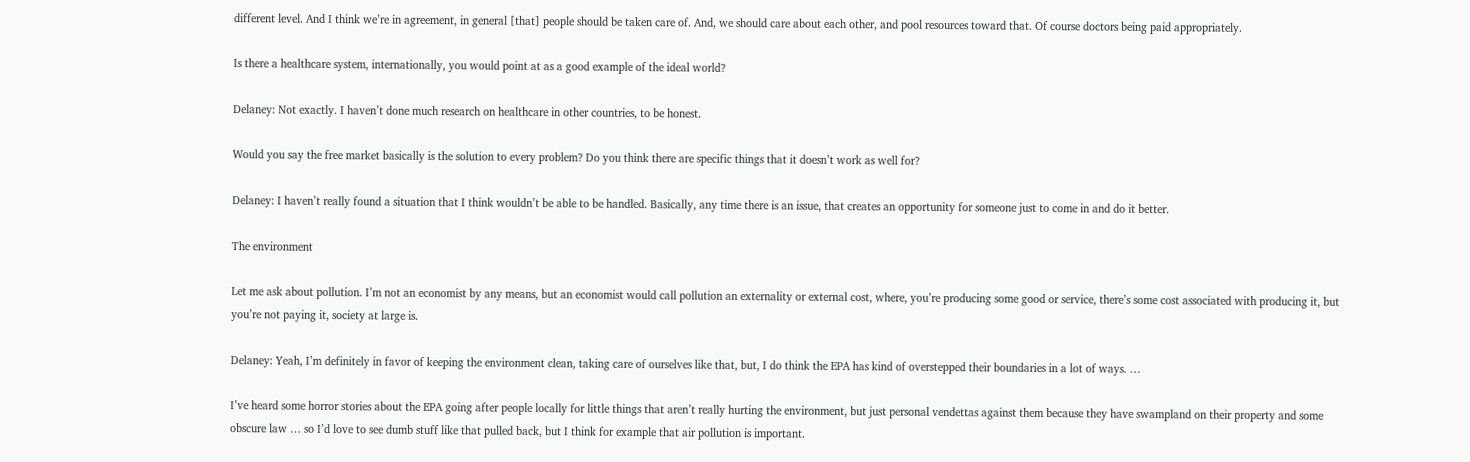different level. And I think we’re in agreement, in general [that] people should be taken care of. And, we should care about each other, and pool resources toward that. Of course doctors being paid appropriately.

Is there a healthcare system, internationally, you would point at as a good example of the ideal world?

Delaney: Not exactly. I haven’t done much research on healthcare in other countries, to be honest.

Would you say the free market basically is the solution to every problem? Do you think there are specific things that it doesn’t work as well for?

Delaney: I haven’t really found a situation that I think wouldn’t be able to be handled. Basically, any time there is an issue, that creates an opportunity for someone just to come in and do it better.

The environment

Let me ask about pollution. I’m not an economist by any means, but an economist would call pollution an externality or external cost, where, you’re producing some good or service, there’s some cost associated with producing it, but you’re not paying it, society at large is.

Delaney: Yeah, I’m definitely in favor of keeping the environment clean, taking care of ourselves like that, but, I do think the EPA has kind of overstepped their boundaries in a lot of ways. …

I’ve heard some horror stories about the EPA going after people locally for little things that aren’t really hurting the environment, but just personal vendettas against them because they have swampland on their property and some obscure law … so I’d love to see dumb stuff like that pulled back, but I think for example that air pollution is important.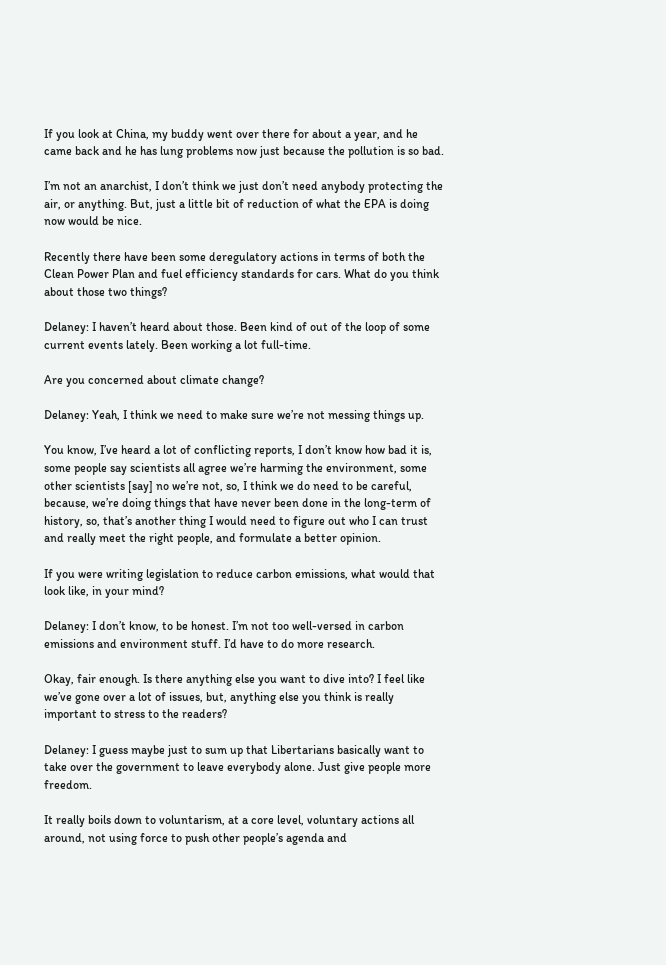If you look at China, my buddy went over there for about a year, and he came back and he has lung problems now just because the pollution is so bad.

I’m not an anarchist, I don’t think we just don’t need anybody protecting the air, or anything. But, just a little bit of reduction of what the EPA is doing now would be nice.

Recently there have been some deregulatory actions in terms of both the Clean Power Plan and fuel efficiency standards for cars. What do you think about those two things?

Delaney: I haven’t heard about those. Been kind of out of the loop of some current events lately. Been working a lot full-time.

Are you concerned about climate change?

Delaney: Yeah, I think we need to make sure we’re not messing things up.

You know, I’ve heard a lot of conflicting reports, I don’t know how bad it is, some people say scientists all agree we’re harming the environment, some other scientists [say] no we’re not, so, I think we do need to be careful, because, we’re doing things that have never been done in the long-term of history, so, that’s another thing I would need to figure out who I can trust and really meet the right people, and formulate a better opinion.

If you were writing legislation to reduce carbon emissions, what would that look like, in your mind?

Delaney: I don’t know, to be honest. I’m not too well-versed in carbon emissions and environment stuff. I’d have to do more research.

Okay, fair enough. Is there anything else you want to dive into? I feel like we’ve gone over a lot of issues, but, anything else you think is really important to stress to the readers?

Delaney: I guess maybe just to sum up that Libertarians basically want to take over the government to leave everybody alone. Just give people more freedom.

It really boils down to voluntarism, at a core level, voluntary actions all around, not using force to push other people’s agenda and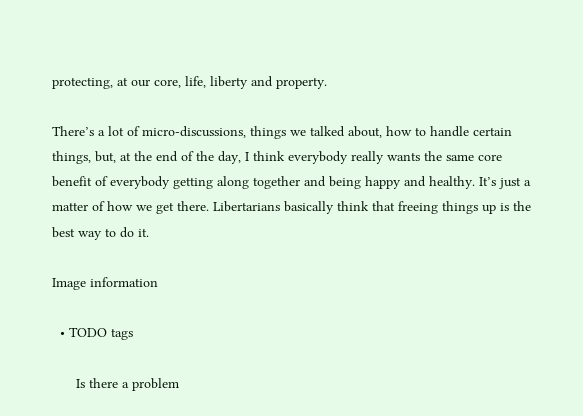protecting, at our core, life, liberty and property.

There’s a lot of micro-discussions, things we talked about, how to handle certain things, but, at the end of the day, I think everybody really wants the same core benefit of everybody getting along together and being happy and healthy. It’s just a matter of how we get there. Libertarians basically think that freeing things up is the best way to do it.

Image information

  • TODO tags

      Is there a problem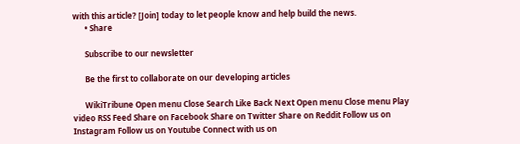with this article? [Join] today to let people know and help build the news.
      • Share

      Subscribe to our newsletter

      Be the first to collaborate on our developing articles

      WikiTribune Open menu Close Search Like Back Next Open menu Close menu Play video RSS Feed Share on Facebook Share on Twitter Share on Reddit Follow us on Instagram Follow us on Youtube Connect with us on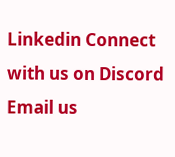Linkedin Connect with us on Discord Email us